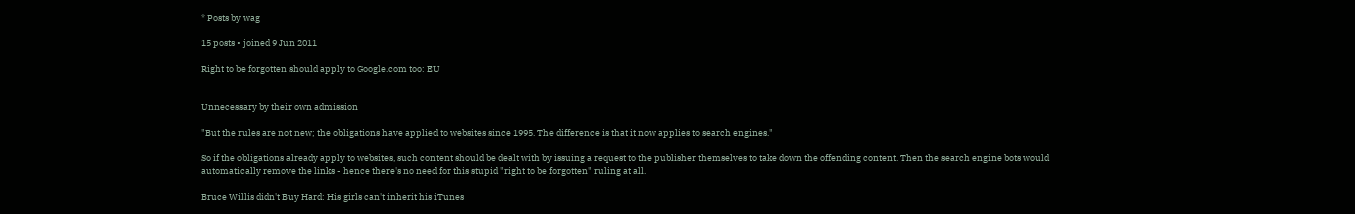* Posts by wag

15 posts • joined 9 Jun 2011

Right to be forgotten should apply to Google.com too: EU


Unnecessary by their own admission

"But the rules are not new; the obligations have applied to websites since 1995. The difference is that it now applies to search engines."

So if the obligations already apply to websites, such content should be dealt with by issuing a request to the publisher themselves to take down the offending content. Then the search engine bots would automatically remove the links - hence there's no need for this stupid "right to be forgotten" ruling at all.

Bruce Willis didn't Buy Hard: His girls can't inherit his iTunes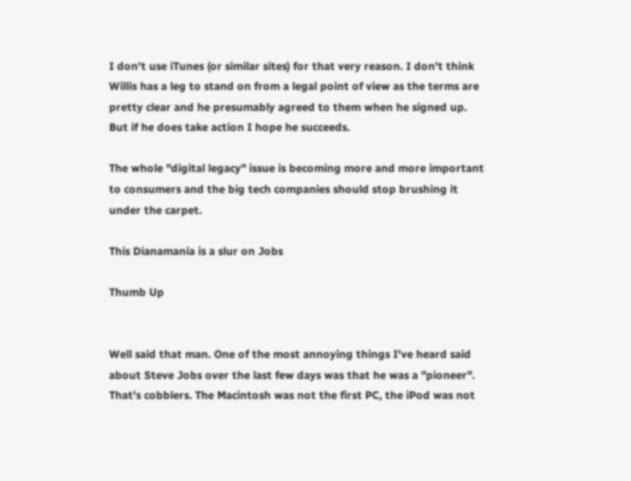I don't use iTunes (or similar sites) for that very reason. I don't think Willis has a leg to stand on from a legal point of view as the terms are pretty clear and he presumably agreed to them when he signed up. But if he does take action I hope he succeeds.

The whole "digital legacy" issue is becoming more and more important to consumers and the big tech companies should stop brushing it under the carpet.

This Dianamania is a slur on Jobs

Thumb Up


Well said that man. One of the most annoying things I've heard said about Steve Jobs over the last few days was that he was a "pioneer". That's cobblers. The Macintosh was not the first PC, the iPod was not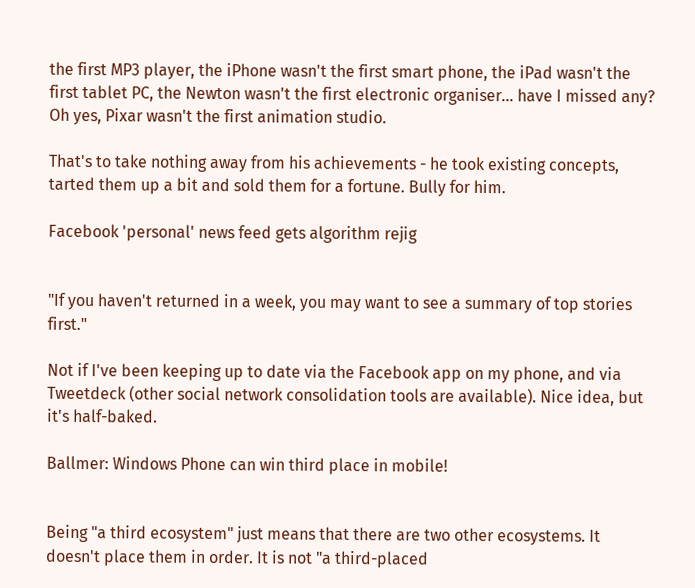the first MP3 player, the iPhone wasn't the first smart phone, the iPad wasn't the first tablet PC, the Newton wasn't the first electronic organiser... have I missed any? Oh yes, Pixar wasn't the first animation studio.

That's to take nothing away from his achievements - he took existing concepts, tarted them up a bit and sold them for a fortune. Bully for him.

Facebook 'personal' news feed gets algorithm rejig


"If you haven't returned in a week, you may want to see a summary of top stories first."

Not if I've been keeping up to date via the Facebook app on my phone, and via Tweetdeck (other social network consolidation tools are available). Nice idea, but it's half-baked.

Ballmer: Windows Phone can win third place in mobile!


Being "a third ecosystem" just means that there are two other ecosystems. It doesn't place them in order. It is not "a third-placed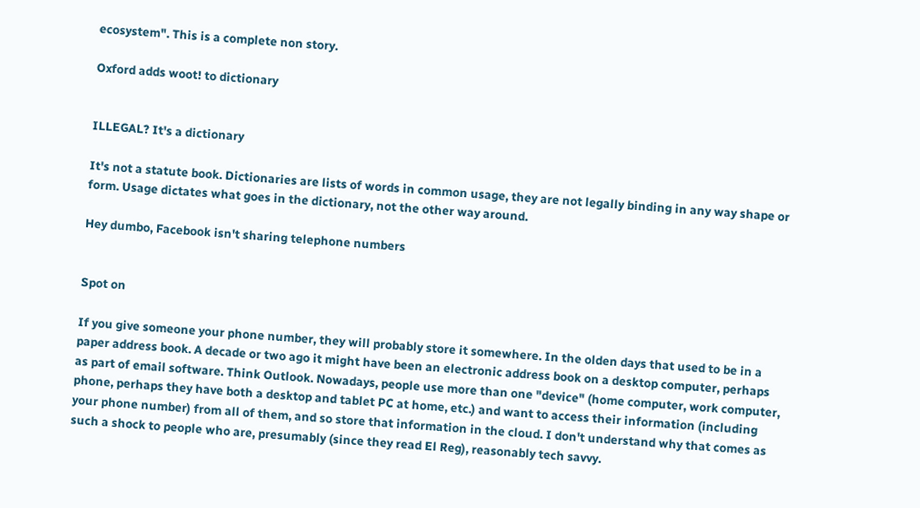ecosystem". This is a complete non story.

Oxford adds woot! to dictionary


ILLEGAL? It's a dictionary

It's not a statute book. Dictionaries are lists of words in common usage, they are not legally binding in any way shape or form. Usage dictates what goes in the dictionary, not the other way around.

Hey dumbo, Facebook isn't sharing telephone numbers


Spot on

If you give someone your phone number, they will probably store it somewhere. In the olden days that used to be in a paper address book. A decade or two ago it might have been an electronic address book on a desktop computer, perhaps as part of email software. Think Outlook. Nowadays, people use more than one "device" (home computer, work computer, phone, perhaps they have both a desktop and tablet PC at home, etc.) and want to access their information (including your phone number) from all of them, and so store that information in the cloud. I don't understand why that comes as such a shock to people who are, presumably (since they read El Reg), reasonably tech savvy.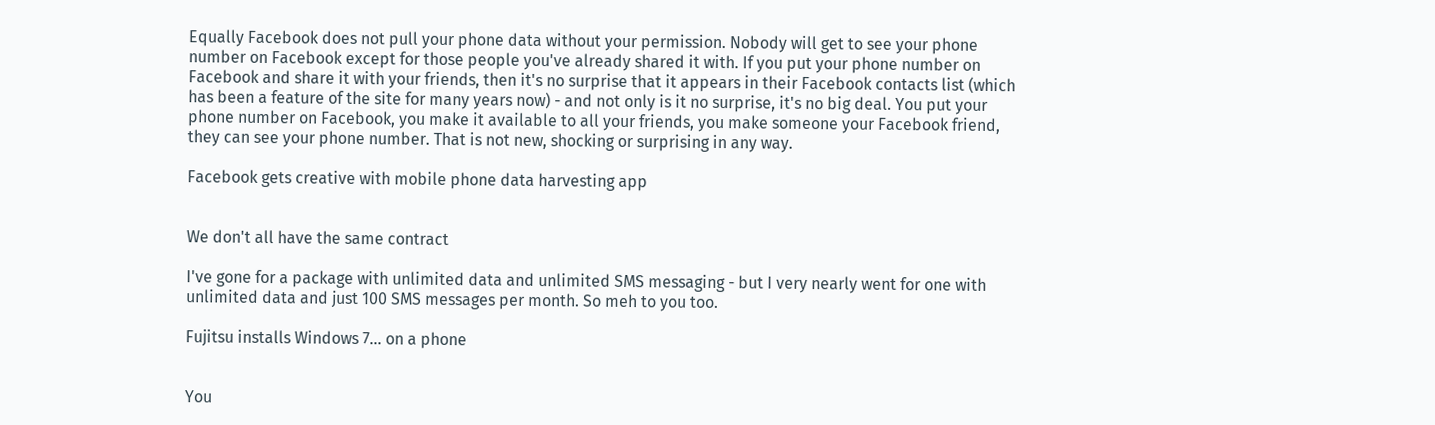Equally Facebook does not pull your phone data without your permission. Nobody will get to see your phone number on Facebook except for those people you've already shared it with. If you put your phone number on Facebook and share it with your friends, then it's no surprise that it appears in their Facebook contacts list (which has been a feature of the site for many years now) - and not only is it no surprise, it's no big deal. You put your phone number on Facebook, you make it available to all your friends, you make someone your Facebook friend, they can see your phone number. That is not new, shocking or surprising in any way.

Facebook gets creative with mobile phone data harvesting app


We don't all have the same contract

I've gone for a package with unlimited data and unlimited SMS messaging - but I very nearly went for one with unlimited data and just 100 SMS messages per month. So meh to you too.

Fujitsu installs Windows 7... on a phone


You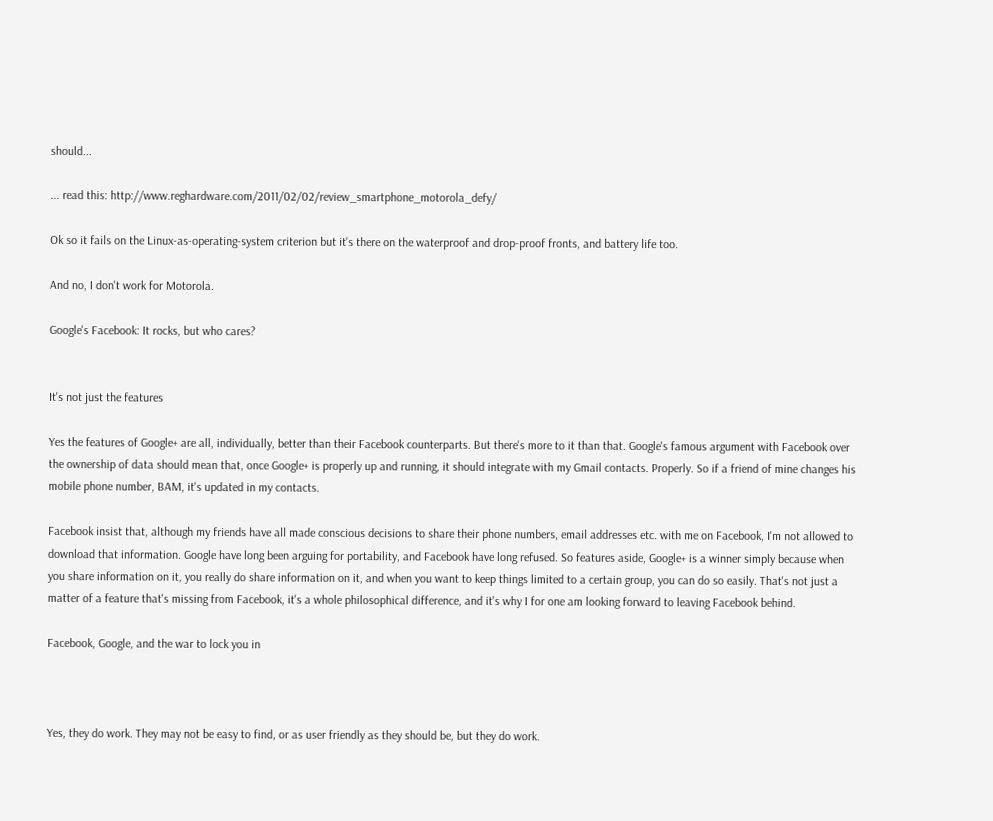should...

... read this: http://www.reghardware.com/2011/02/02/review_smartphone_motorola_defy/

Ok so it fails on the Linux-as-operating-system criterion but it's there on the waterproof and drop-proof fronts, and battery life too.

And no, I don't work for Motorola.

Google's Facebook: It rocks, but who cares?


It's not just the features

Yes the features of Google+ are all, individually, better than their Facebook counterparts. But there's more to it than that. Google's famous argument with Facebook over the ownership of data should mean that, once Google+ is properly up and running, it should integrate with my Gmail contacts. Properly. So if a friend of mine changes his mobile phone number, BAM, it's updated in my contacts.

Facebook insist that, although my friends have all made conscious decisions to share their phone numbers, email addresses etc. with me on Facebook, I'm not allowed to download that information. Google have long been arguing for portability, and Facebook have long refused. So features aside, Google+ is a winner simply because when you share information on it, you really do share information on it, and when you want to keep things limited to a certain group, you can do so easily. That's not just a matter of a feature that's missing from Facebook, it's a whole philosophical difference, and it's why I for one am looking forward to leaving Facebook behind.

Facebook, Google, and the war to lock you in



Yes, they do work. They may not be easy to find, or as user friendly as they should be, but they do work.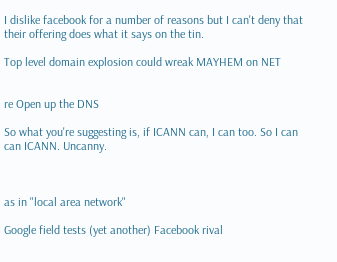I dislike facebook for a number of reasons but I can't deny that their offering does what it says on the tin.

Top level domain explosion could wreak MAYHEM on NET


re Open up the DNS

So what you're suggesting is, if ICANN can, I can too. So I can can ICANN. Uncanny.



as in "local area network"

Google field tests (yet another) Facebook rival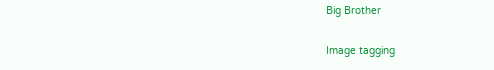Big Brother

Image tagging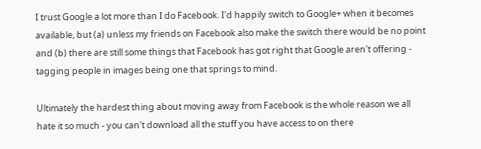I trust Google a lot more than I do Facebook. I'd happily switch to Google+ when it becomes available, but (a) unless my friends on Facebook also make the switch there would be no point and (b) there are still some things that Facebook has got right that Google aren't offering - tagging people in images being one that springs to mind.

Ultimately the hardest thing about moving away from Facebook is the whole reason we all hate it so much - you can't download all the stuff you have access to on there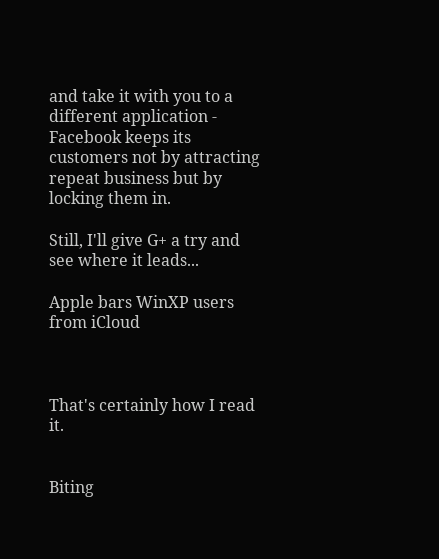and take it with you to a different application - Facebook keeps its customers not by attracting repeat business but by locking them in.

Still, I'll give G+ a try and see where it leads...

Apple bars WinXP users from iCloud



That's certainly how I read it.


Biting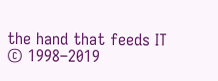the hand that feeds IT © 1998–2019